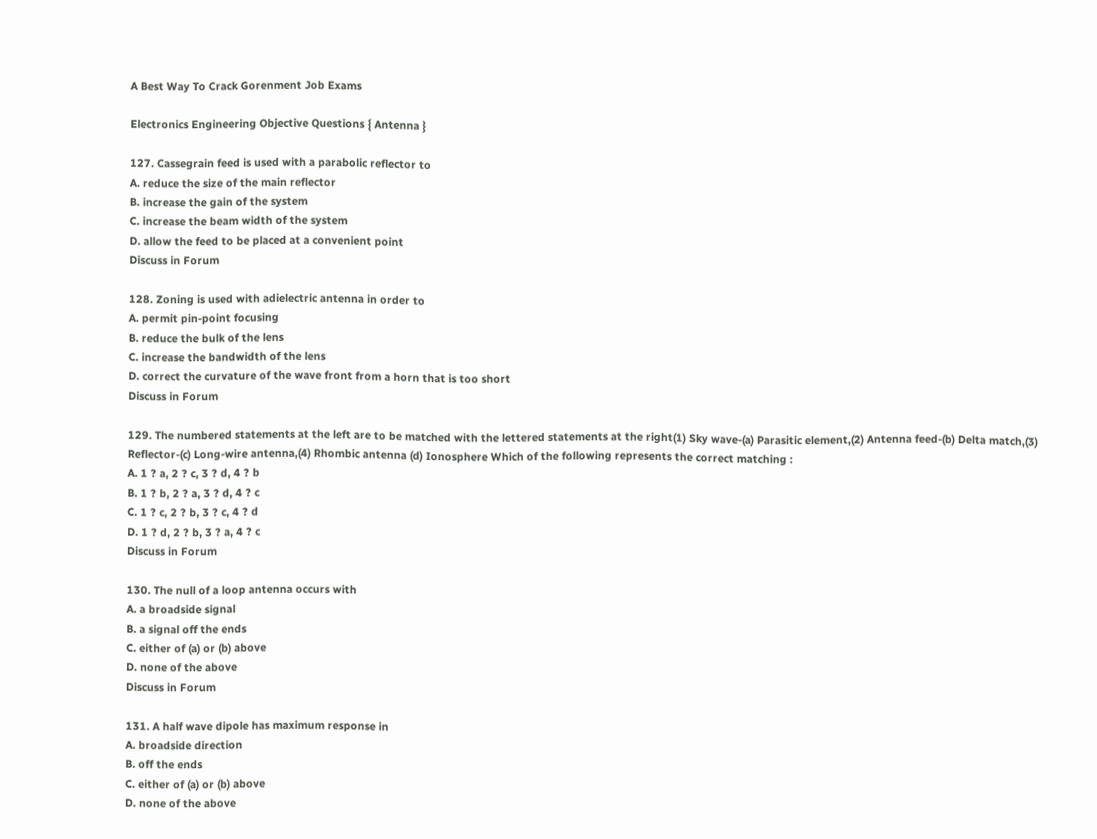A Best Way To Crack Gorenment Job Exams

Electronics Engineering Objective Questions { Antenna }

127. Cassegrain feed is used with a parabolic reflector to
A. reduce the size of the main reflector
B. increase the gain of the system
C. increase the beam width of the system
D. allow the feed to be placed at a convenient point
Discuss in Forum

128. Zoning is used with adielectric antenna in order to
A. permit pin-point focusing
B. reduce the bulk of the lens
C. increase the bandwidth of the lens
D. correct the curvature of the wave front from a horn that is too short
Discuss in Forum

129. The numbered statements at the left are to be matched with the lettered statements at the right(1) Sky wave-(a) Parasitic element,(2) Antenna feed-(b) Delta match,(3) Reflector-(c) Long-wire antenna,(4) Rhombic antenna (d) Ionosphere Which of the following represents the correct matching :
A. 1 ? a, 2 ? c, 3 ? d, 4 ? b
B. 1 ? b, 2 ? a, 3 ? d, 4 ? c
C. 1 ? c, 2 ? b, 3 ? c, 4 ? d
D. 1 ? d, 2 ? b, 3 ? a, 4 ? c
Discuss in Forum

130. The null of a loop antenna occurs with
A. a broadside signal
B. a signal off the ends
C. either of (a) or (b) above
D. none of the above
Discuss in Forum

131. A half wave dipole has maximum response in
A. broadside direction
B. off the ends
C. either of (a) or (b) above
D. none of the above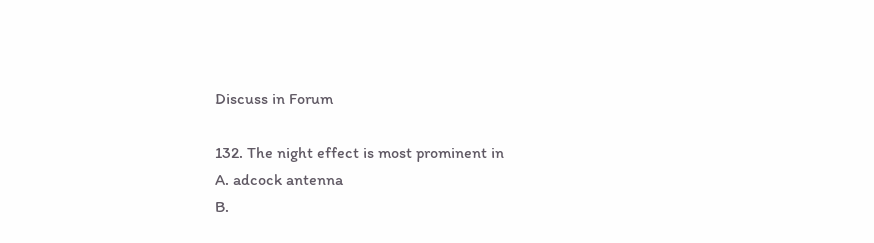Discuss in Forum

132. The night effect is most prominent in
A. adcock antenna
B.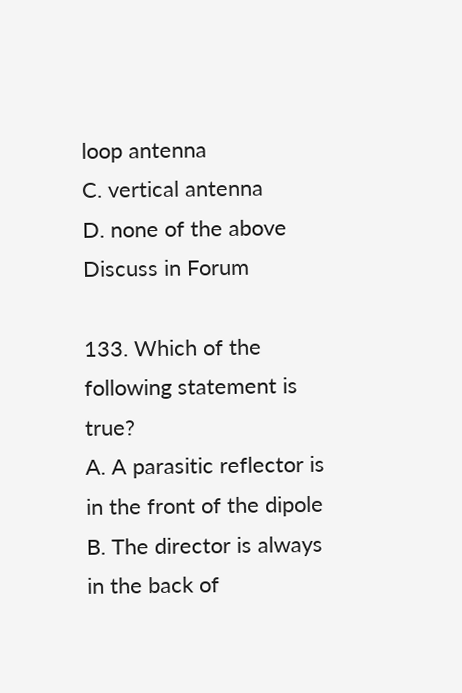loop antenna
C. vertical antenna
D. none of the above
Discuss in Forum

133. Which of the following statement is true?
A. A parasitic reflector is in the front of the dipole
B. The director is always in the back of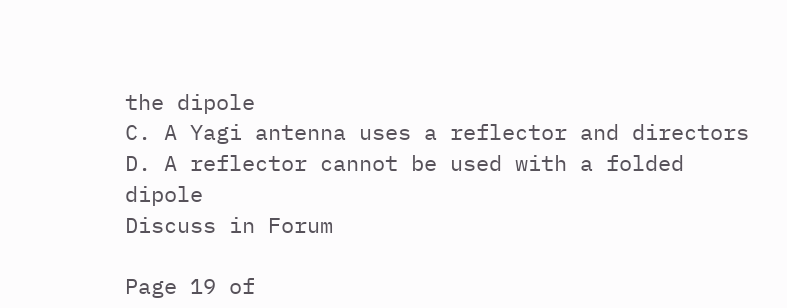the dipole
C. A Yagi antenna uses a reflector and directors
D. A reflector cannot be used with a folded dipole
Discuss in Forum

Page 19 of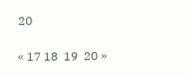20

« 17 18  19  20 »